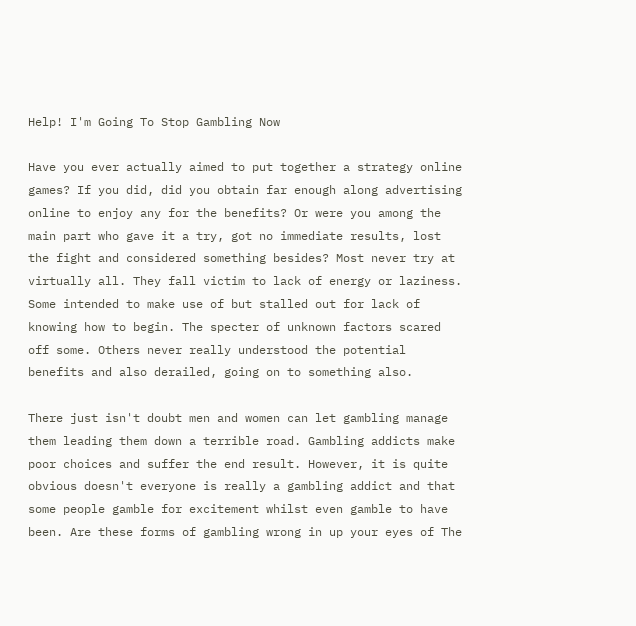Help! I'm Going To Stop Gambling Now

Have you ever actually aimed to put together a strategy online games? If you did, did you obtain far enough along advertising online to enjoy any for the benefits? Or were you among the main part who gave it a try, got no immediate results, lost the fight and considered something besides? Most never try at virtually all. They fall victim to lack of energy or laziness. Some intended to make use of but stalled out for lack of knowing how to begin. The specter of unknown factors scared off some. Others never really understood the potential benefits and also derailed, going on to something also.

There just isn't doubt men and women can let gambling manage them leading them down a terrible road. Gambling addicts make poor choices and suffer the end result. However, it is quite obvious doesn't everyone is really a gambling addict and that some people gamble for excitement whilst even gamble to have been. Are these forms of gambling wrong in up your eyes of The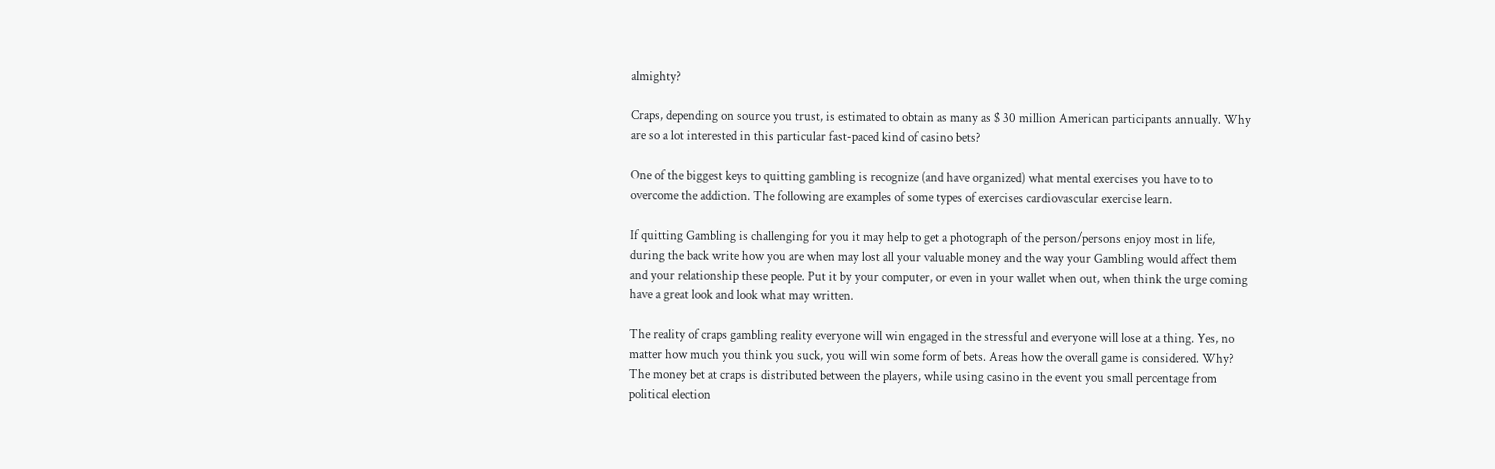almighty?

Craps, depending on source you trust, is estimated to obtain as many as $ 30 million American participants annually. Why are so a lot interested in this particular fast-paced kind of casino bets?

One of the biggest keys to quitting gambling is recognize (and have organized) what mental exercises you have to to overcome the addiction. The following are examples of some types of exercises cardiovascular exercise learn.

If quitting Gambling is challenging for you it may help to get a photograph of the person/persons enjoy most in life, during the back write how you are when may lost all your valuable money and the way your Gambling would affect them and your relationship these people. Put it by your computer, or even in your wallet when out, when think the urge coming have a great look and look what may written.

The reality of craps gambling reality everyone will win engaged in the stressful and everyone will lose at a thing. Yes, no matter how much you think you suck, you will win some form of bets. Areas how the overall game is considered. Why? The money bet at craps is distributed between the players, while using casino in the event you small percentage from political election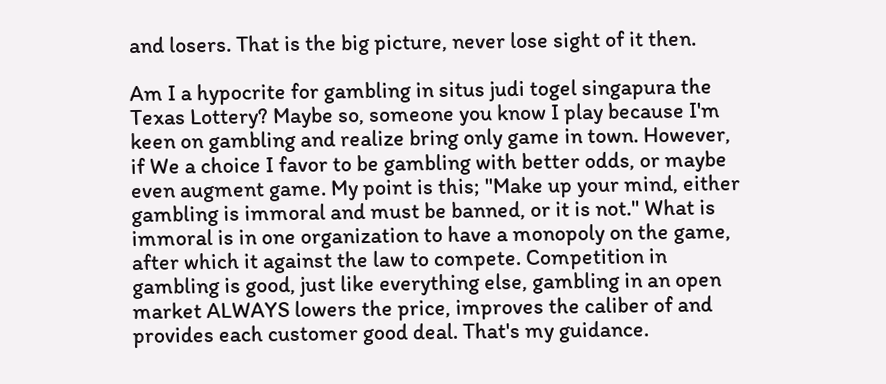and losers. That is the big picture, never lose sight of it then.

Am I a hypocrite for gambling in situs judi togel singapura the Texas Lottery? Maybe so, someone you know I play because I'm keen on gambling and realize bring only game in town. However, if We a choice I favor to be gambling with better odds, or maybe even augment game. My point is this; "Make up your mind, either gambling is immoral and must be banned, or it is not." What is immoral is in one organization to have a monopoly on the game, after which it against the law to compete. Competition in gambling is good, just like everything else, gambling in an open market ALWAYS lowers the price, improves the caliber of and provides each customer good deal. That's my guidance.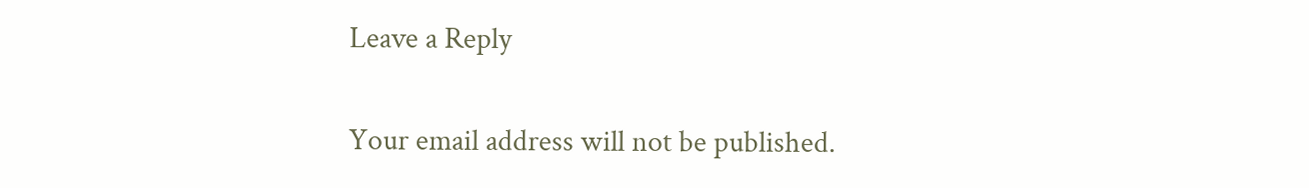Leave a Reply

Your email address will not be published.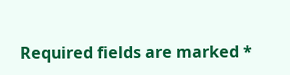Required fields are marked *